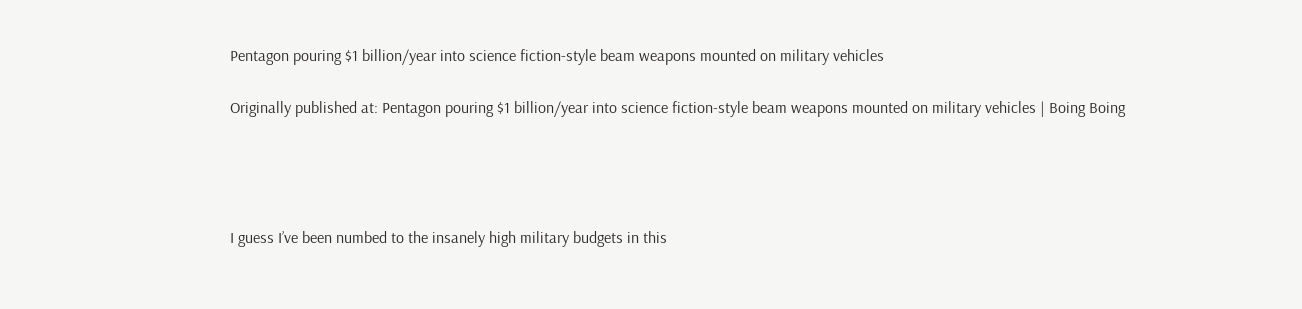Pentagon pouring $1 billion/year into science fiction-style beam weapons mounted on military vehicles

Originally published at: Pentagon pouring $1 billion/year into science fiction-style beam weapons mounted on military vehicles | Boing Boing




I guess I’ve been numbed to the insanely high military budgets in this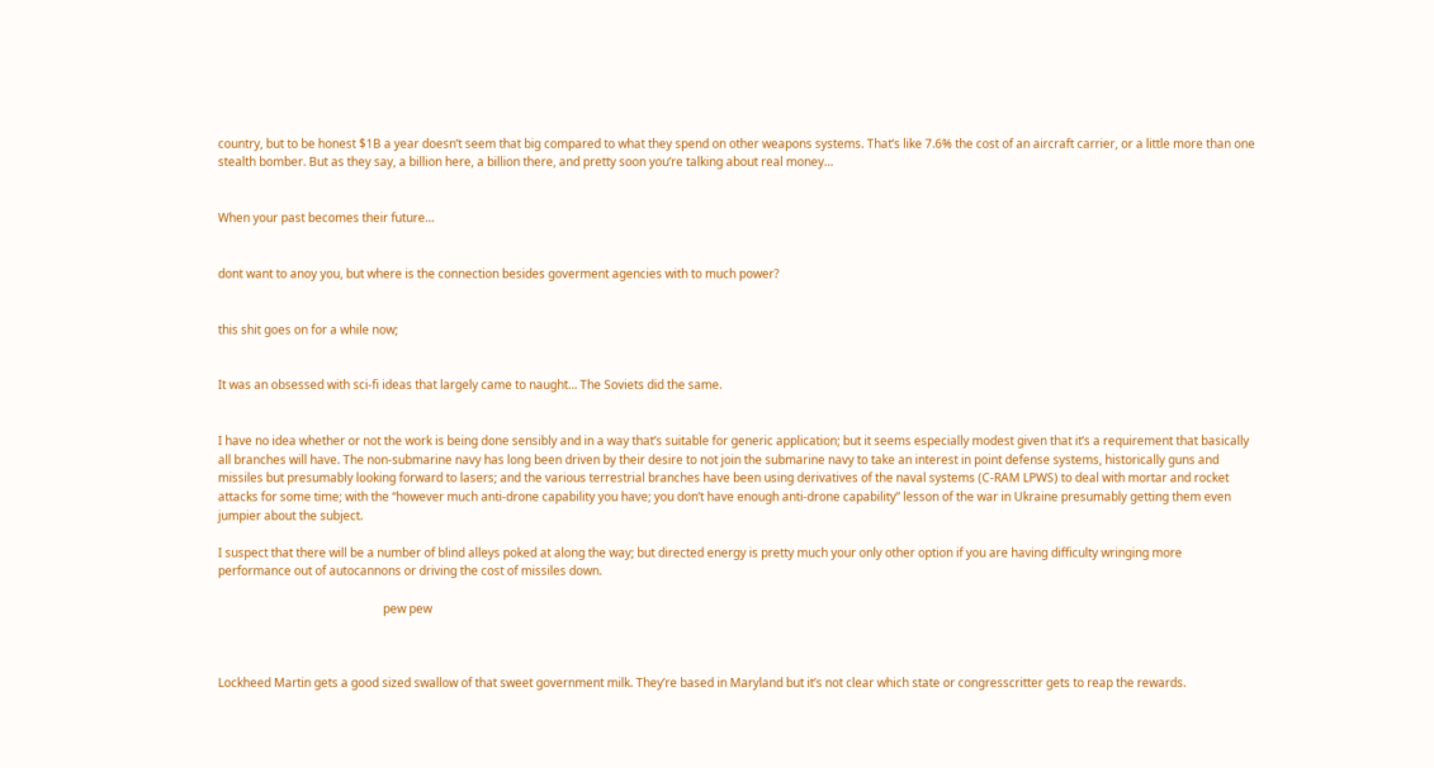country, but to be honest $1B a year doesn’t seem that big compared to what they spend on other weapons systems. That’s like 7.6% the cost of an aircraft carrier, or a little more than one stealth bomber. But as they say, a billion here, a billion there, and pretty soon you’re talking about real money…


When your past becomes their future…


dont want to anoy you, but where is the connection besides goverment agencies with to much power?


this shit goes on for a while now;


It was an obsessed with sci-fi ideas that largely came to naught… The Soviets did the same.


I have no idea whether or not the work is being done sensibly and in a way that’s suitable for generic application; but it seems especially modest given that it’s a requirement that basically all branches will have. The non-submarine navy has long been driven by their desire to not join the submarine navy to take an interest in point defense systems, historically guns and missiles but presumably looking forward to lasers; and the various terrestrial branches have been using derivatives of the naval systems (C-RAM LPWS) to deal with mortar and rocket attacks for some time; with the “however much anti-drone capability you have; you don’t have enough anti-drone capability” lesson of the war in Ukraine presumably getting them even jumpier about the subject.

I suspect that there will be a number of blind alleys poked at along the way; but directed energy is pretty much your only other option if you are having difficulty wringing more performance out of autocannons or driving the cost of missiles down.

                                                       pew pew



Lockheed Martin gets a good sized swallow of that sweet government milk. They’re based in Maryland but it’s not clear which state or congresscritter gets to reap the rewards.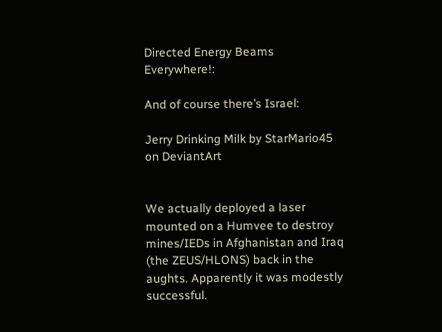Directed Energy Beams Everywhere!:

And of course there’s Israel:

Jerry Drinking Milk by StarMario45 on DeviantArt


We actually deployed a laser mounted on a Humvee to destroy mines/IEDs in Afghanistan and Iraq (the ZEUS/HLONS) back in the aughts. Apparently it was modestly successful.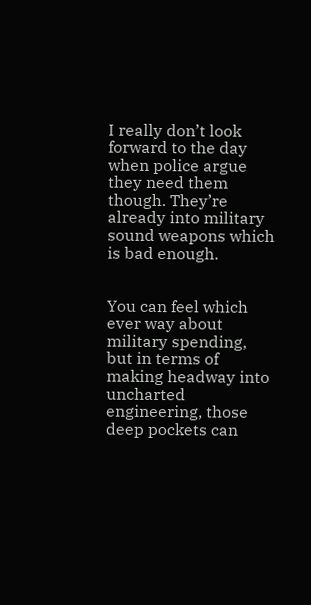I really don’t look forward to the day when police argue they need them though. They’re already into military sound weapons which is bad enough.


You can feel which ever way about military spending, but in terms of making headway into uncharted engineering, those deep pockets can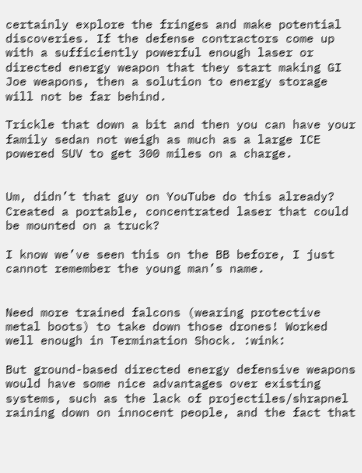certainly explore the fringes and make potential discoveries. If the defense contractors come up with a sufficiently powerful enough laser or directed energy weapon that they start making GI Joe weapons, then a solution to energy storage will not be far behind.

Trickle that down a bit and then you can have your family sedan not weigh as much as a large ICE powered SUV to get 300 miles on a charge.


Um, didn’t that guy on YouTube do this already? Created a portable, concentrated laser that could be mounted on a truck?

I know we’ve seen this on the BB before, I just cannot remember the young man’s name.


Need more trained falcons (wearing protective metal boots) to take down those drones! Worked well enough in Termination Shock. :wink:

But ground-based directed energy defensive weapons would have some nice advantages over existing systems, such as the lack of projectiles/shrapnel raining down on innocent people, and the fact that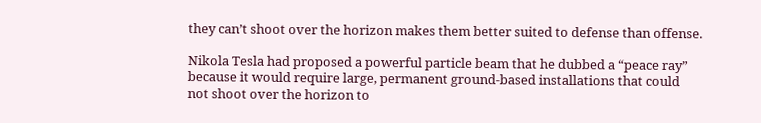they can’t shoot over the horizon makes them better suited to defense than offense.

Nikola Tesla had proposed a powerful particle beam that he dubbed a “peace ray” because it would require large, permanent ground-based installations that could not shoot over the horizon to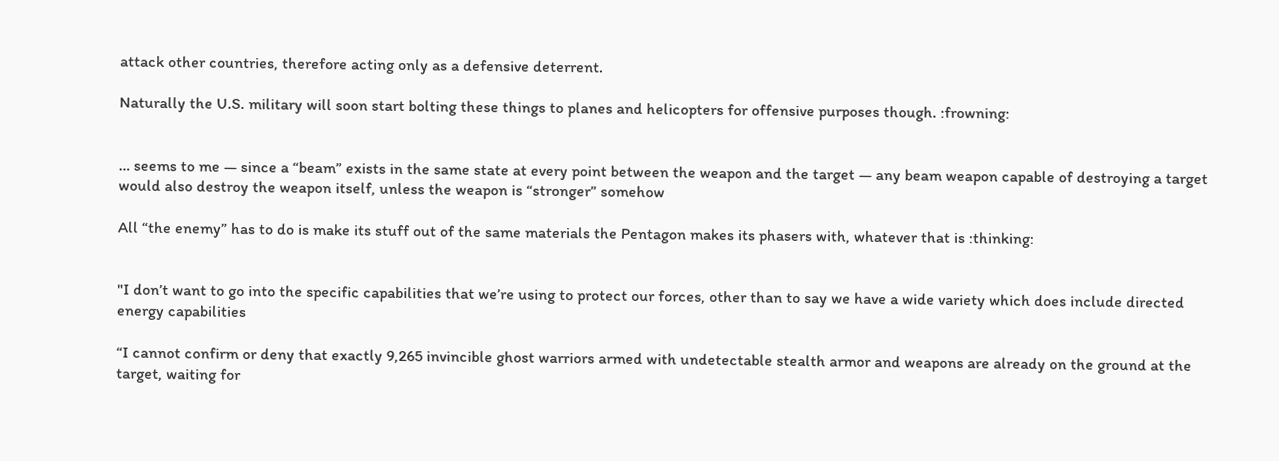attack other countries, therefore acting only as a defensive deterrent.

Naturally the U.S. military will soon start bolting these things to planes and helicopters for offensive purposes though. :frowning:


… seems to me — since a “beam” exists in the same state at every point between the weapon and the target — any beam weapon capable of destroying a target would also destroy the weapon itself, unless the weapon is “stronger” somehow

All “the enemy” has to do is make its stuff out of the same materials the Pentagon makes its phasers with, whatever that is :thinking:


"I don’t want to go into the specific capabilities that we’re using to protect our forces, other than to say we have a wide variety which does include directed energy capabilities

“I cannot confirm or deny that exactly 9,265 invincible ghost warriors armed with undetectable stealth armor and weapons are already on the ground at the target, waiting for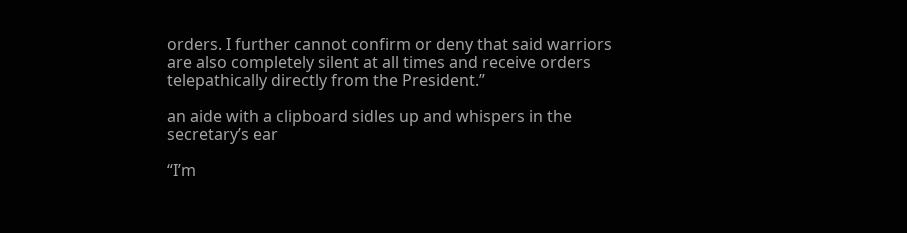orders. I further cannot confirm or deny that said warriors are also completely silent at all times and receive orders telepathically directly from the President.”

an aide with a clipboard sidles up and whispers in the secretary’s ear

“I’m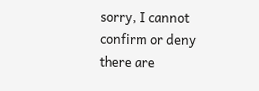sorry, I cannot confirm or deny there are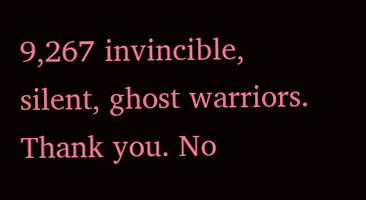9,267 invincible, silent, ghost warriors. Thank you. No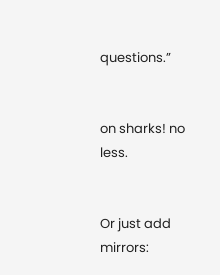questions.”


on sharks! no less.


Or just add mirrors: